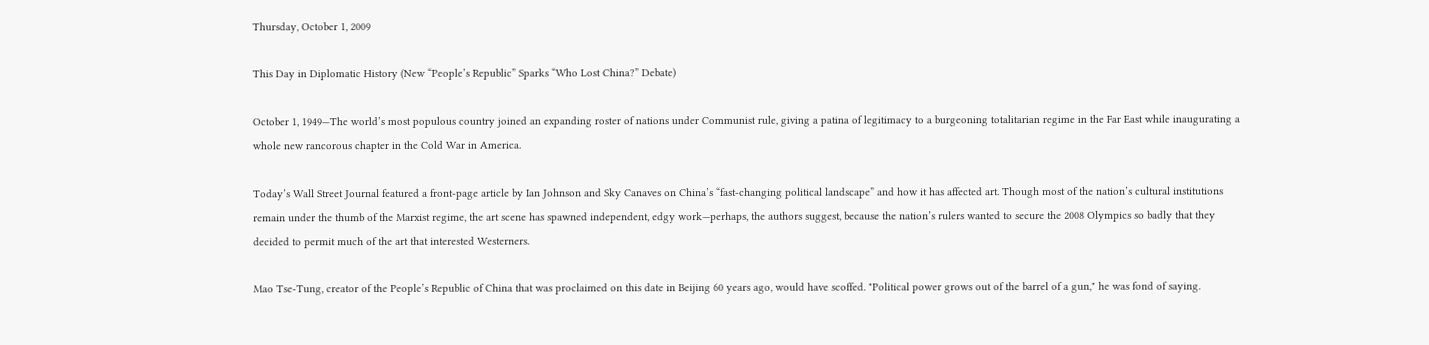Thursday, October 1, 2009

This Day in Diplomatic History (New “People’s Republic” Sparks “Who Lost China?” Debate)

October 1, 1949—The world’s most populous country joined an expanding roster of nations under Communist rule, giving a patina of legitimacy to a burgeoning totalitarian regime in the Far East while inaugurating a whole new rancorous chapter in the Cold War in America.

Today’s Wall Street Journal featured a front-page article by Ian Johnson and Sky Canaves on China’s “fast-changing political landscape” and how it has affected art. Though most of the nation’s cultural institutions remain under the thumb of the Marxist regime, the art scene has spawned independent, edgy work—perhaps, the authors suggest, because the nation’s rulers wanted to secure the 2008 Olympics so badly that they decided to permit much of the art that interested Westerners.

Mao Tse-Tung, creator of the People’s Republic of China that was proclaimed on this date in Beijing 60 years ago, would have scoffed. "Political power grows out of the barrel of a gun," he was fond of saying.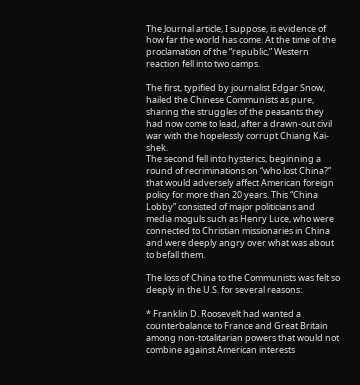The Journal article, I suppose, is evidence of how far the world has come. At the time of the proclamation of the “republic,” Western reaction fell into two camps.

The first, typified by journalist Edgar Snow, hailed the Chinese Communists as pure, sharing the struggles of the peasants they had now come to lead, after a drawn-out civil war with the hopelessly corrupt Chiang Kai-shek.
The second fell into hysterics, beginning a round of recriminations on “who lost China?” that would adversely affect American foreign policy for more than 20 years. This “China Lobby” consisted of major politicians and media moguls such as Henry Luce, who were connected to Christian missionaries in China and were deeply angry over what was about to befall them.

The loss of China to the Communists was felt so deeply in the U.S. for several reasons:

* Franklin D. Roosevelt had wanted a counterbalance to France and Great Britain among non-totalitarian powers that would not combine against American interests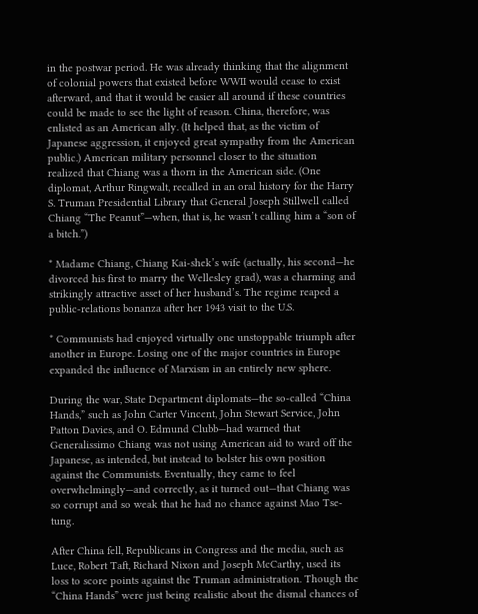in the postwar period. He was already thinking that the alignment of colonial powers that existed before WWII would cease to exist afterward, and that it would be easier all around if these countries could be made to see the light of reason. China, therefore, was enlisted as an American ally. (It helped that, as the victim of Japanese aggression, it enjoyed great sympathy from the American public.) American military personnel closer to the situation realized that Chiang was a thorn in the American side. (One diplomat, Arthur Ringwalt, recalled in an oral history for the Harry S. Truman Presidential Library that General Joseph Stillwell called Chiang “The Peanut”—when, that is, he wasn’t calling him a “son of a bitch.”)

* Madame Chiang, Chiang Kai-shek’s wife (actually, his second—he divorced his first to marry the Wellesley grad), was a charming and strikingly attractive asset of her husband’s. The regime reaped a public-relations bonanza after her 1943 visit to the U.S.

* Communists had enjoyed virtually one unstoppable triumph after another in Europe. Losing one of the major countries in Europe expanded the influence of Marxism in an entirely new sphere.

During the war, State Department diplomats—the so-called “China Hands,” such as John Carter Vincent, John Stewart Service, John Patton Davies, and O. Edmund Clubb—had warned that Generalissimo Chiang was not using American aid to ward off the Japanese, as intended, but instead to bolster his own position against the Communists. Eventually, they came to feel overwhelmingly—and correctly, as it turned out—that Chiang was so corrupt and so weak that he had no chance against Mao Tse-tung.

After China fell, Republicans in Congress and the media, such as Luce, Robert Taft, Richard Nixon and Joseph McCarthy, used its loss to score points against the Truman administration. Though the “China Hands” were just being realistic about the dismal chances of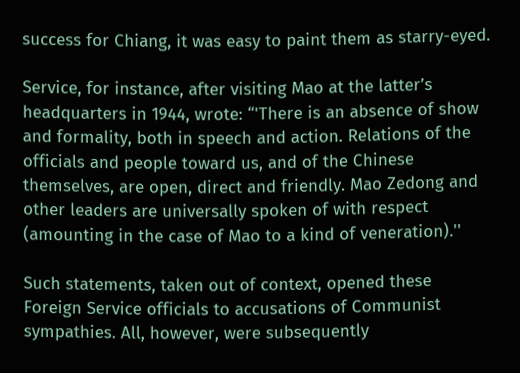success for Chiang, it was easy to paint them as starry-eyed.

Service, for instance, after visiting Mao at the latter’s headquarters in 1944, wrote: “'There is an absence of show and formality, both in speech and action. Relations of the officials and people toward us, and of the Chinese themselves, are open, direct and friendly. Mao Zedong and other leaders are universally spoken of with respect (amounting in the case of Mao to a kind of veneration).''

Such statements, taken out of context, opened these Foreign Service officials to accusations of Communist sympathies. All, however, were subsequently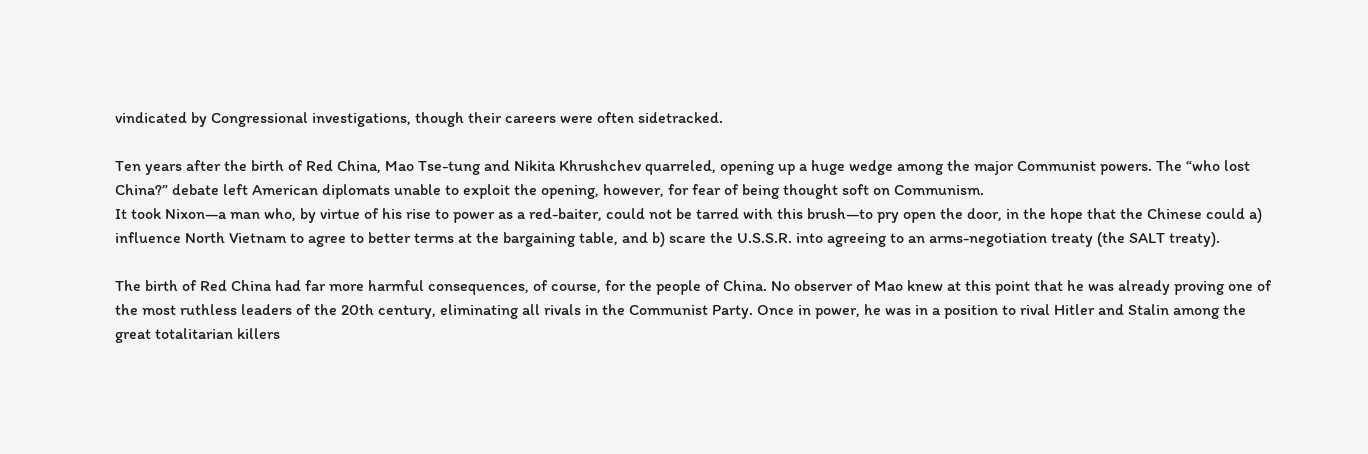vindicated by Congressional investigations, though their careers were often sidetracked.

Ten years after the birth of Red China, Mao Tse-tung and Nikita Khrushchev quarreled, opening up a huge wedge among the major Communist powers. The “who lost China?” debate left American diplomats unable to exploit the opening, however, for fear of being thought soft on Communism.
It took Nixon—a man who, by virtue of his rise to power as a red-baiter, could not be tarred with this brush—to pry open the door, in the hope that the Chinese could a) influence North Vietnam to agree to better terms at the bargaining table, and b) scare the U.S.S.R. into agreeing to an arms-negotiation treaty (the SALT treaty).

The birth of Red China had far more harmful consequences, of course, for the people of China. No observer of Mao knew at this point that he was already proving one of the most ruthless leaders of the 20th century, eliminating all rivals in the Communist Party. Once in power, he was in a position to rival Hitler and Stalin among the great totalitarian killers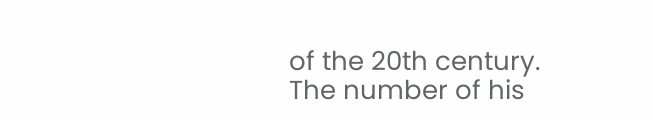of the 20th century. The number of his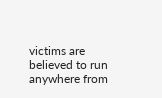victims are believed to run anywhere from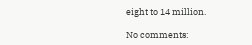eight to 14 million.

No comments: